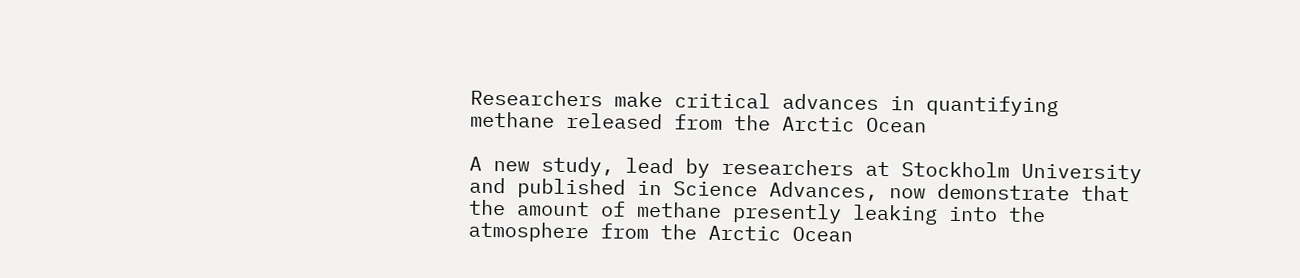Researchers make critical advances in quantifying methane released from the Arctic Ocean

A new study, lead by researchers at Stockholm University and published in Science Advances, now demonstrate that the amount of methane presently leaking into the atmosphere from the Arctic Ocean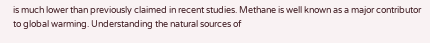is much lower than previously claimed in recent studies. Methane is well known as a major contributor to global warming. Understanding the natural sources of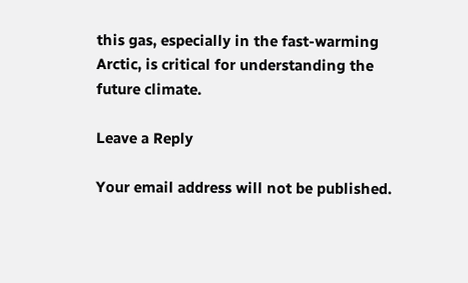this gas, especially in the fast-warming Arctic, is critical for understanding the future climate.

Leave a Reply

Your email address will not be published.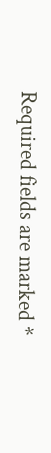Required fields are marked *